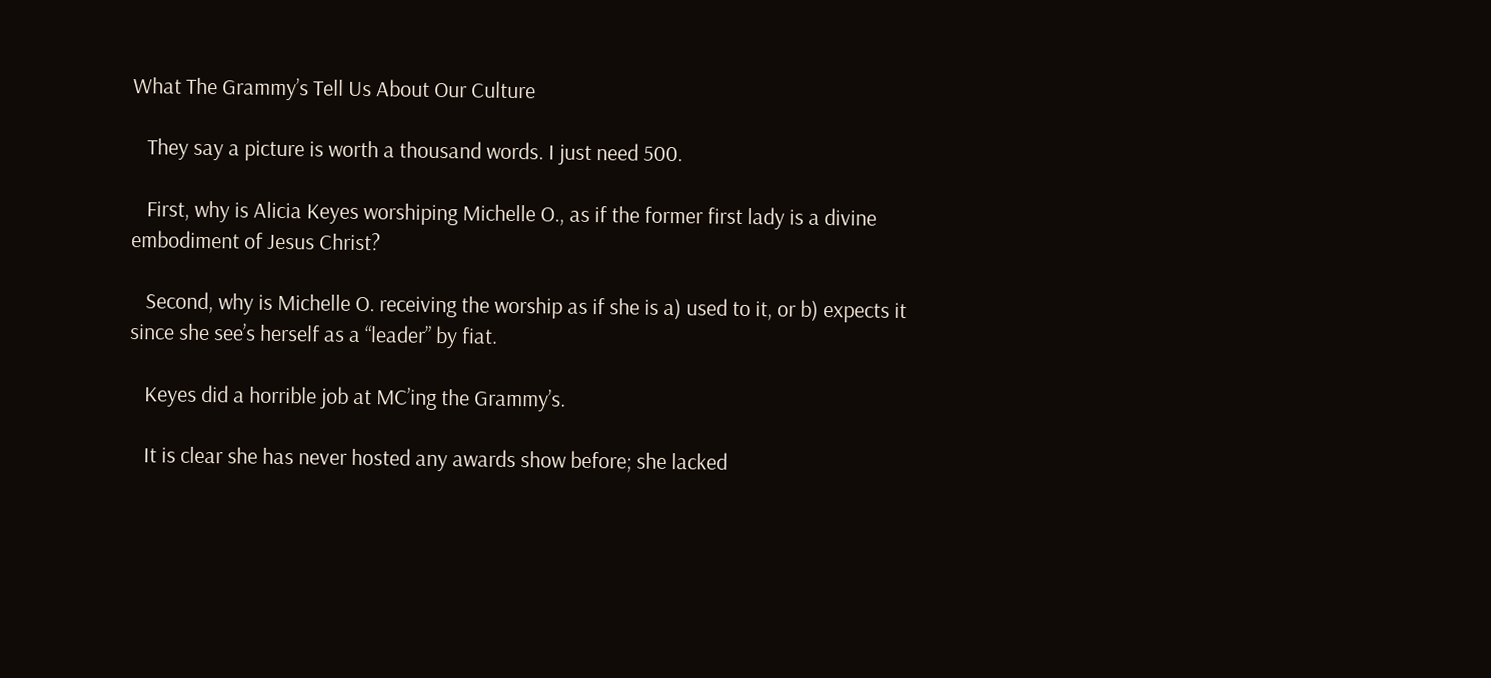What The Grammy’s Tell Us About Our Culture

   They say a picture is worth a thousand words. I just need 500.

   First, why is Alicia Keyes worshiping Michelle O., as if the former first lady is a divine embodiment of Jesus Christ?

   Second, why is Michelle O. receiving the worship as if she is a) used to it, or b) expects it since she see’s herself as a “leader” by fiat.

   Keyes did a horrible job at MC’ing the Grammy’s.

   It is clear she has never hosted any awards show before; she lacked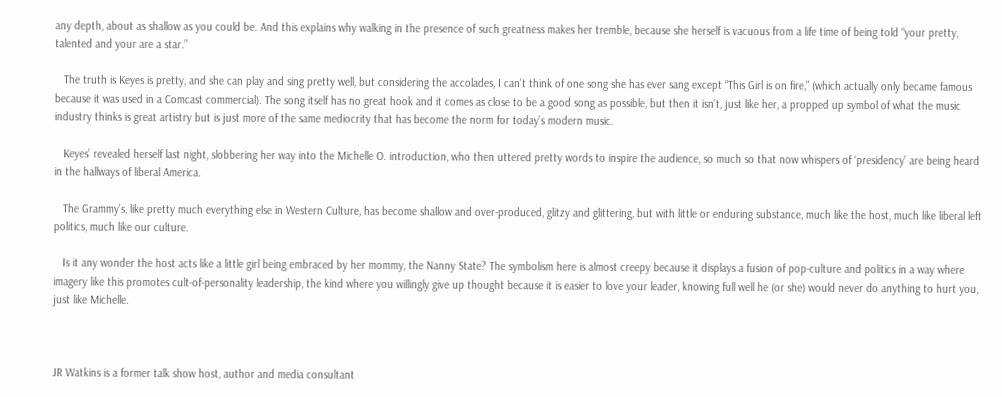any depth, about as shallow as you could be. And this explains why walking in the presence of such greatness makes her tremble, because she herself is vacuous from a life time of being told “your pretty, talented and your are a star.”

   The truth is Keyes is pretty, and she can play and sing pretty well, but considering the accolades, I can’t think of one song she has ever sang except “This Girl is on fire,” (which actually only became famous because it was used in a Comcast commercial). The song itself has no great hook and it comes as close to be a good song as possible, but then it isn’t, just like her, a propped up symbol of what the music industry thinks is great artistry but is just more of the same mediocrity that has become the norm for today’s modern music.

   Keyes’ revealed herself last night, slobbering her way into the Michelle O. introduction, who then uttered pretty words to inspire the audience, so much so that now whispers of ‘presidency’ are being heard in the hallways of liberal America.

   The Grammy’s, like pretty much everything else in Western Culture, has become shallow and over-produced, glitzy and glittering, but with little or enduring substance, much like the host, much like liberal left politics, much like our culture.

   Is it any wonder the host acts like a little girl being embraced by her mommy, the Nanny State? The symbolism here is almost creepy because it displays a fusion of pop-culture and politics in a way where imagery like this promotes cult-of-personality leadership, the kind where you willingly give up thought because it is easier to love your leader, knowing full well he (or she) would never do anything to hurt you, just like Michelle.



JR Watkins is a former talk show host, author and media consultant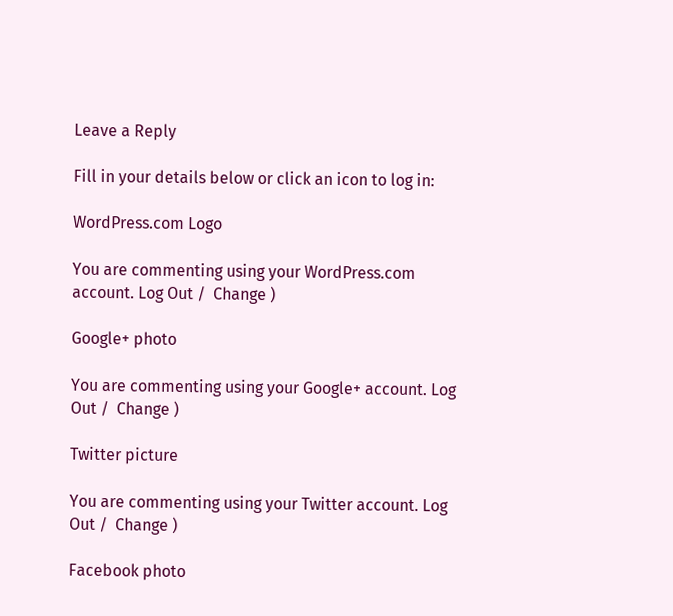Leave a Reply

Fill in your details below or click an icon to log in:

WordPress.com Logo

You are commenting using your WordPress.com account. Log Out /  Change )

Google+ photo

You are commenting using your Google+ account. Log Out /  Change )

Twitter picture

You are commenting using your Twitter account. Log Out /  Change )

Facebook photo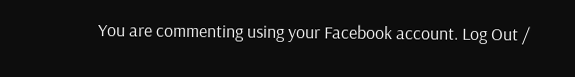You are commenting using your Facebook account. Log Out /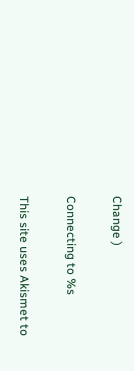Change )

Connecting to %s

This site uses Akismet to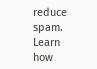reduce spam. Learn how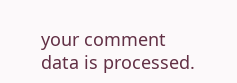your comment data is processed.